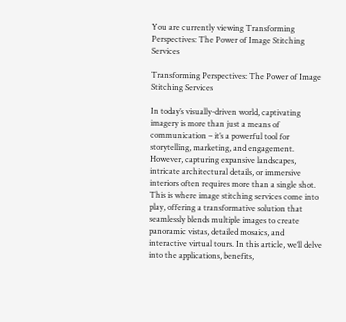You are currently viewing Transforming Perspectives: The Power of Image Stitching Services

Transforming Perspectives: The Power of Image Stitching Services

In today’s visually-driven world, captivating imagery is more than just a means of communication – it’s a powerful tool for storytelling, marketing, and engagement. However, capturing expansive landscapes, intricate architectural details, or immersive interiors often requires more than a single shot. This is where image stitching services come into play, offering a transformative solution that seamlessly blends multiple images to create panoramic vistas, detailed mosaics, and interactive virtual tours. In this article, we’ll delve into the applications, benefits,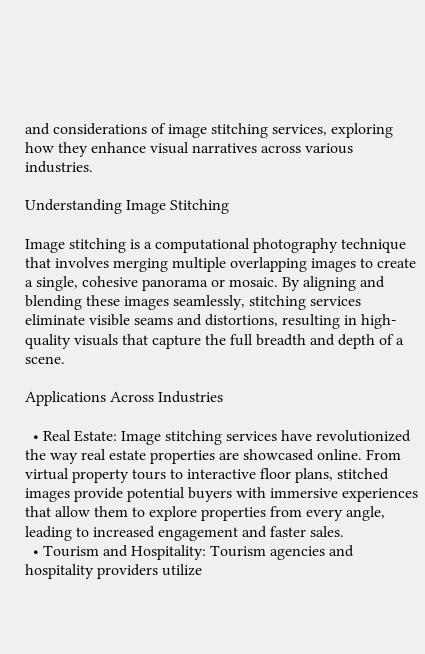and considerations of image stitching services, exploring how they enhance visual narratives across various industries.

Understanding Image Stitching

Image stitching is a computational photography technique that involves merging multiple overlapping images to create a single, cohesive panorama or mosaic. By aligning and blending these images seamlessly, stitching services eliminate visible seams and distortions, resulting in high-quality visuals that capture the full breadth and depth of a scene.

Applications Across Industries

  • Real Estate: Image stitching services have revolutionized the way real estate properties are showcased online. From virtual property tours to interactive floor plans, stitched images provide potential buyers with immersive experiences that allow them to explore properties from every angle, leading to increased engagement and faster sales.
  • Tourism and Hospitality: Tourism agencies and hospitality providers utilize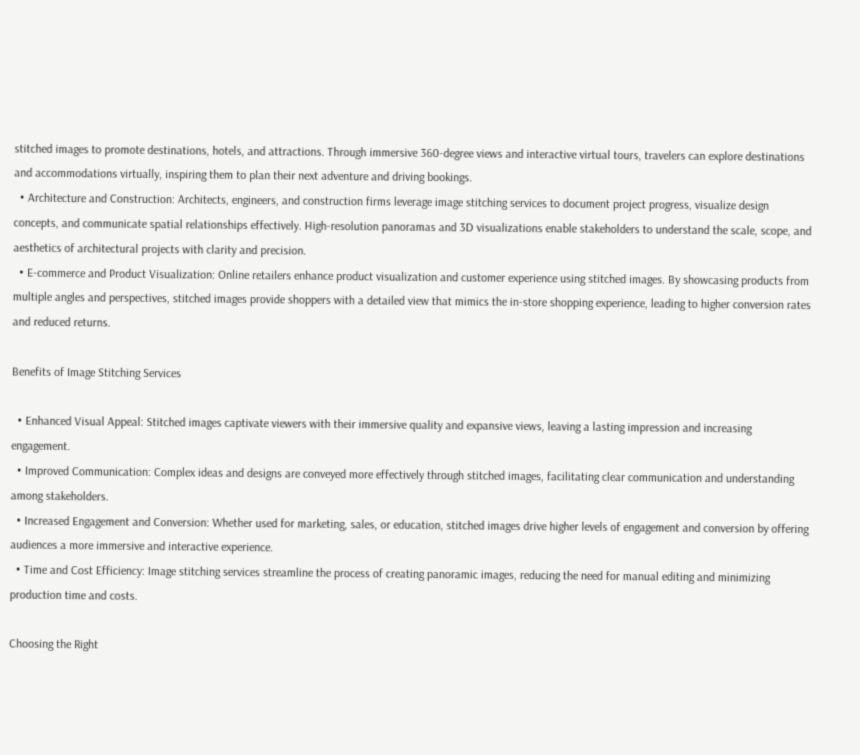stitched images to promote destinations, hotels, and attractions. Through immersive 360-degree views and interactive virtual tours, travelers can explore destinations and accommodations virtually, inspiring them to plan their next adventure and driving bookings.
  • Architecture and Construction: Architects, engineers, and construction firms leverage image stitching services to document project progress, visualize design concepts, and communicate spatial relationships effectively. High-resolution panoramas and 3D visualizations enable stakeholders to understand the scale, scope, and aesthetics of architectural projects with clarity and precision.
  • E-commerce and Product Visualization: Online retailers enhance product visualization and customer experience using stitched images. By showcasing products from multiple angles and perspectives, stitched images provide shoppers with a detailed view that mimics the in-store shopping experience, leading to higher conversion rates and reduced returns.

Benefits of Image Stitching Services

  • Enhanced Visual Appeal: Stitched images captivate viewers with their immersive quality and expansive views, leaving a lasting impression and increasing engagement.
  • Improved Communication: Complex ideas and designs are conveyed more effectively through stitched images, facilitating clear communication and understanding among stakeholders.
  • Increased Engagement and Conversion: Whether used for marketing, sales, or education, stitched images drive higher levels of engagement and conversion by offering audiences a more immersive and interactive experience.
  • Time and Cost Efficiency: Image stitching services streamline the process of creating panoramic images, reducing the need for manual editing and minimizing production time and costs.

Choosing the Right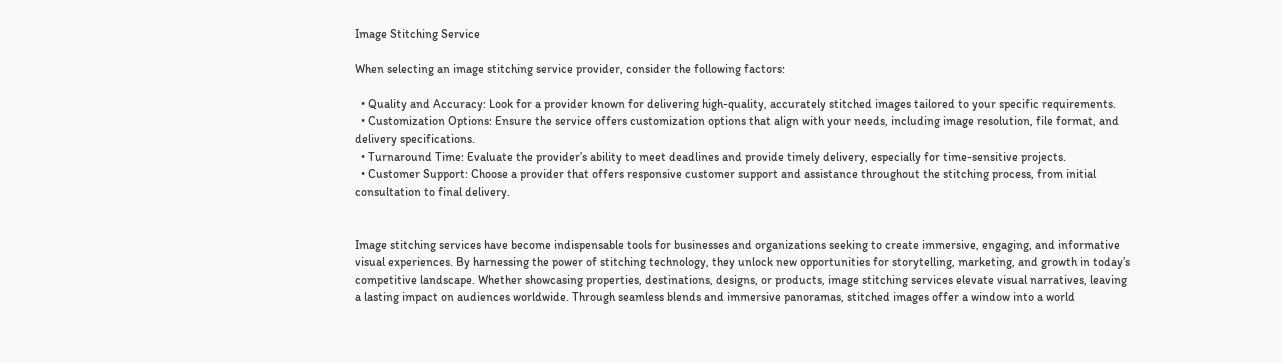Image Stitching Service

When selecting an image stitching service provider, consider the following factors:

  • Quality and Accuracy: Look for a provider known for delivering high-quality, accurately stitched images tailored to your specific requirements.
  • Customization Options: Ensure the service offers customization options that align with your needs, including image resolution, file format, and delivery specifications.
  • Turnaround Time: Evaluate the provider’s ability to meet deadlines and provide timely delivery, especially for time-sensitive projects.
  • Customer Support: Choose a provider that offers responsive customer support and assistance throughout the stitching process, from initial consultation to final delivery.


Image stitching services have become indispensable tools for businesses and organizations seeking to create immersive, engaging, and informative visual experiences. By harnessing the power of stitching technology, they unlock new opportunities for storytelling, marketing, and growth in today’s competitive landscape. Whether showcasing properties, destinations, designs, or products, image stitching services elevate visual narratives, leaving a lasting impact on audiences worldwide. Through seamless blends and immersive panoramas, stitched images offer a window into a world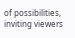of possibilities, inviting viewers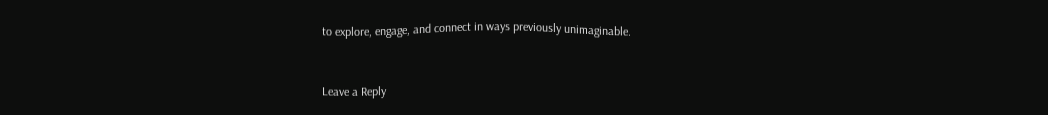to explore, engage, and connect in ways previously unimaginable.


Leave a Reply